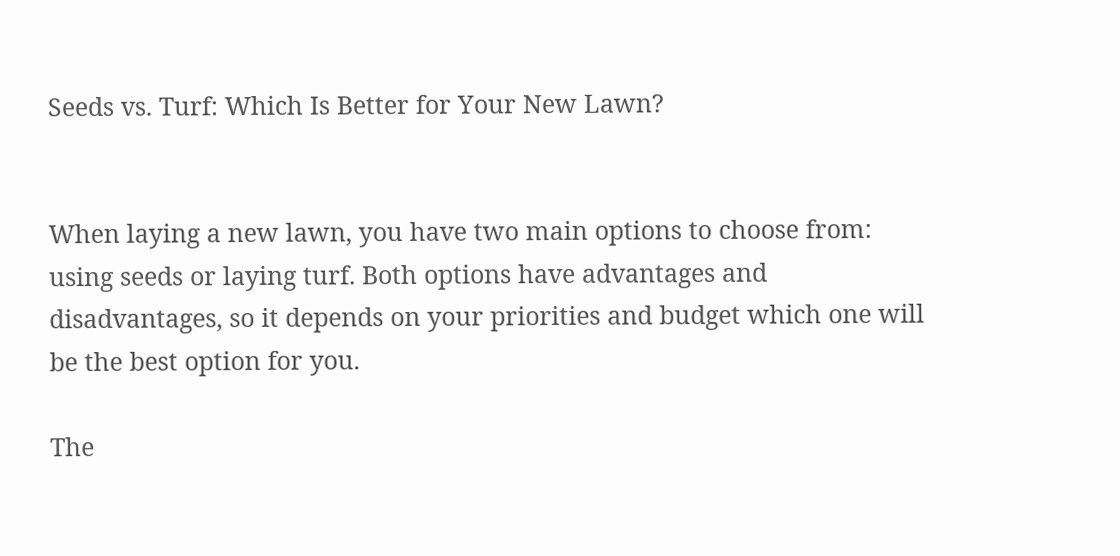Seeds vs. Turf: Which Is Better for Your New Lawn?


When laying a new lawn, you have two main options to choose from: using seeds or laying turf. Both options have advantages and disadvantages, so it depends on your priorities and budget which one will be the best option for you.

The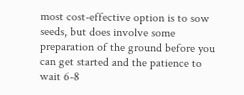most cost-effective option is to sow seeds, but does involve some preparation of the ground before you can get started and the patience to wait 6-8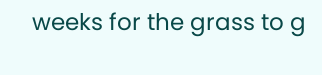weeks for the grass to g